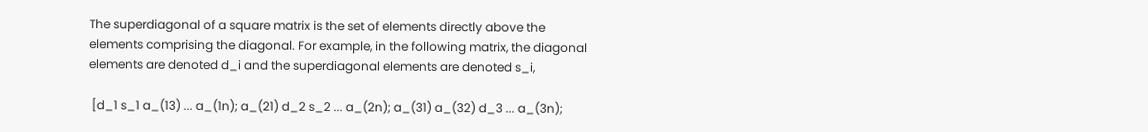The superdiagonal of a square matrix is the set of elements directly above the elements comprising the diagonal. For example, in the following matrix, the diagonal elements are denoted d_i and the superdiagonal elements are denoted s_i,

 [d_1 s_1 a_(13) ... a_(1n); a_(21) d_2 s_2 ... a_(2n); a_(31) a_(32) d_3 ... a_(3n);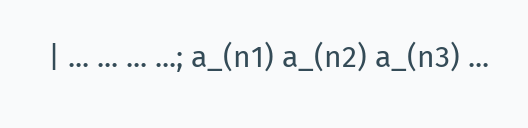| ... ... ... ...; a_(n1) a_(n2) a_(n3) ...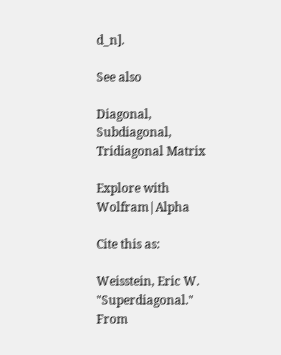d_n].

See also

Diagonal, Subdiagonal, Tridiagonal Matrix

Explore with Wolfram|Alpha

Cite this as:

Weisstein, Eric W. "Superdiagonal." From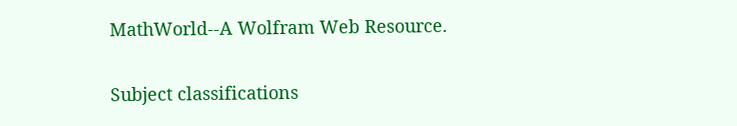MathWorld--A Wolfram Web Resource.

Subject classifications